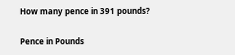How many pence in 391 pounds?

Pence in Pounds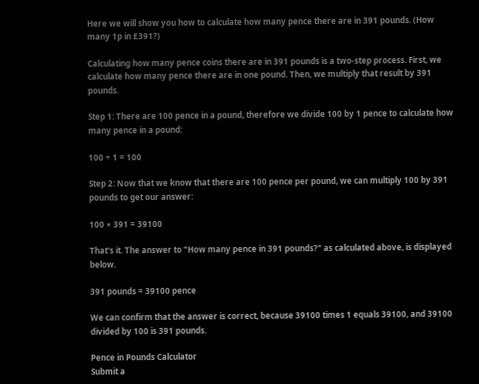Here we will show you how to calculate how many pence there are in 391 pounds. (How many 1p in £391?)

Calculating how many pence coins there are in 391 pounds is a two-step process. First, we calculate how many pence there are in one pound. Then, we multiply that result by 391 pounds.

Step 1: There are 100 pence in a pound, therefore we divide 100 by 1 pence to calculate how many pence in a pound:

100 ÷ 1 = 100

Step 2: Now that we know that there are 100 pence per pound, we can multiply 100 by 391 pounds to get our answer:

100 × 391 = 39100

That's it. The answer to "How many pence in 391 pounds?" as calculated above, is displayed below.

391 pounds = 39100 pence

We can confirm that the answer is correct, because 39100 times 1 equals 39100, and 39100 divided by 100 is 391 pounds.

Pence in Pounds Calculator
Submit a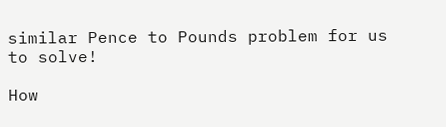similar Pence to Pounds problem for us to solve!

How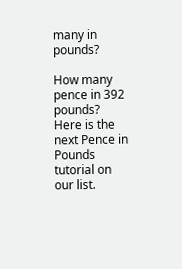many in pounds?

How many pence in 392 pounds?
Here is the next Pence in Pounds tutorial on our list.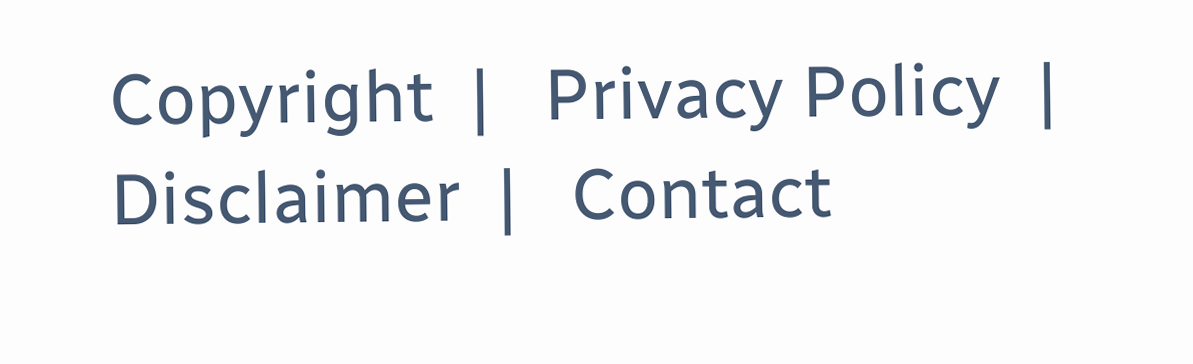Copyright  |   Privacy Policy  |   Disclaimer  |   Contact